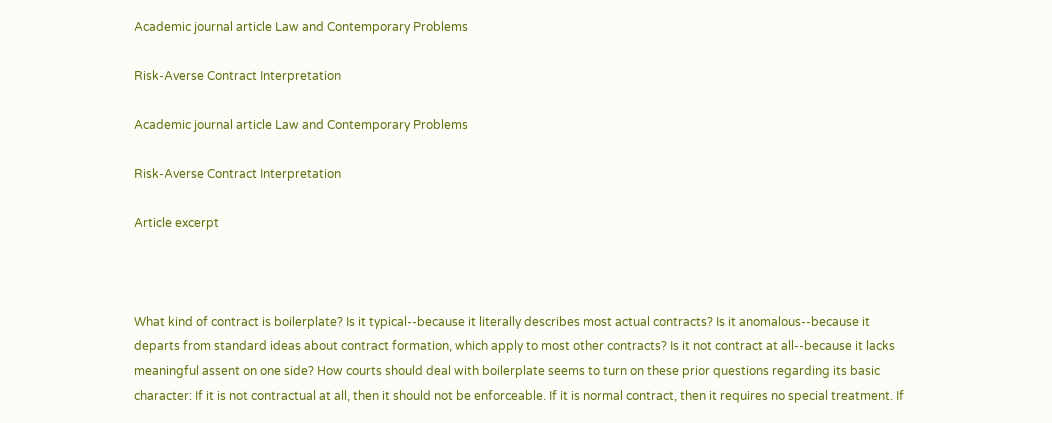Academic journal article Law and Contemporary Problems

Risk-Averse Contract Interpretation

Academic journal article Law and Contemporary Problems

Risk-Averse Contract Interpretation

Article excerpt



What kind of contract is boilerplate? Is it typical--because it literally describes most actual contracts? Is it anomalous--because it departs from standard ideas about contract formation, which apply to most other contracts? Is it not contract at all--because it lacks meaningful assent on one side? How courts should deal with boilerplate seems to turn on these prior questions regarding its basic character: If it is not contractual at all, then it should not be enforceable. If it is normal contract, then it requires no special treatment. If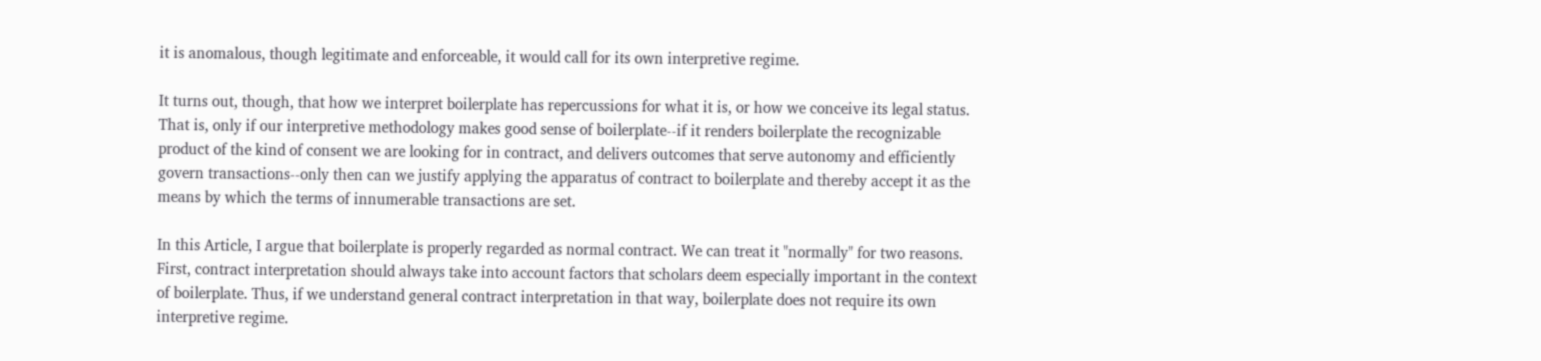it is anomalous, though legitimate and enforceable, it would call for its own interpretive regime.

It turns out, though, that how we interpret boilerplate has repercussions for what it is, or how we conceive its legal status. That is, only if our interpretive methodology makes good sense of boilerplate--if it renders boilerplate the recognizable product of the kind of consent we are looking for in contract, and delivers outcomes that serve autonomy and efficiently govern transactions--only then can we justify applying the apparatus of contract to boilerplate and thereby accept it as the means by which the terms of innumerable transactions are set.

In this Article, I argue that boilerplate is properly regarded as normal contract. We can treat it "normally" for two reasons. First, contract interpretation should always take into account factors that scholars deem especially important in the context of boilerplate. Thus, if we understand general contract interpretation in that way, boilerplate does not require its own interpretive regime.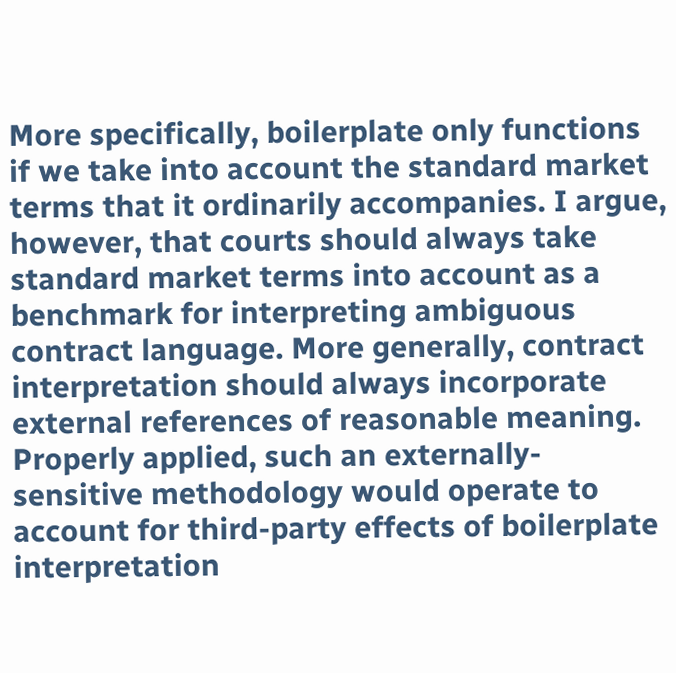More specifically, boilerplate only functions if we take into account the standard market terms that it ordinarily accompanies. I argue, however, that courts should always take standard market terms into account as a benchmark for interpreting ambiguous contract language. More generally, contract interpretation should always incorporate external references of reasonable meaning. Properly applied, such an externally-sensitive methodology would operate to account for third-party effects of boilerplate interpretation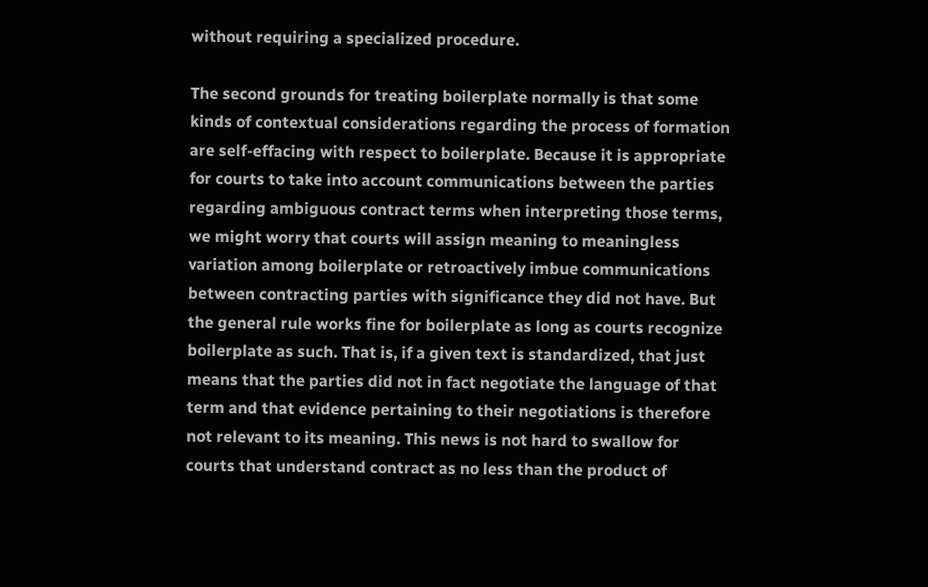without requiring a specialized procedure.

The second grounds for treating boilerplate normally is that some kinds of contextual considerations regarding the process of formation are self-effacing with respect to boilerplate. Because it is appropriate for courts to take into account communications between the parties regarding ambiguous contract terms when interpreting those terms, we might worry that courts will assign meaning to meaningless variation among boilerplate or retroactively imbue communications between contracting parties with significance they did not have. But the general rule works fine for boilerplate as long as courts recognize boilerplate as such. That is, if a given text is standardized, that just means that the parties did not in fact negotiate the language of that term and that evidence pertaining to their negotiations is therefore not relevant to its meaning. This news is not hard to swallow for courts that understand contract as no less than the product of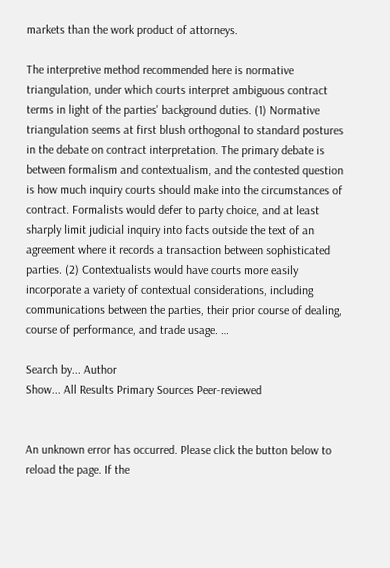markets than the work product of attorneys.

The interpretive method recommended here is normative triangulation, under which courts interpret ambiguous contract terms in light of the parties' background duties. (1) Normative triangulation seems at first blush orthogonal to standard postures in the debate on contract interpretation. The primary debate is between formalism and contextualism, and the contested question is how much inquiry courts should make into the circumstances of contract. Formalists would defer to party choice, and at least sharply limit judicial inquiry into facts outside the text of an agreement where it records a transaction between sophisticated parties. (2) Contextualists would have courts more easily incorporate a variety of contextual considerations, including communications between the parties, their prior course of dealing, course of performance, and trade usage. …

Search by... Author
Show... All Results Primary Sources Peer-reviewed


An unknown error has occurred. Please click the button below to reload the page. If the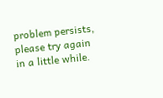problem persists, please try again in a little while.